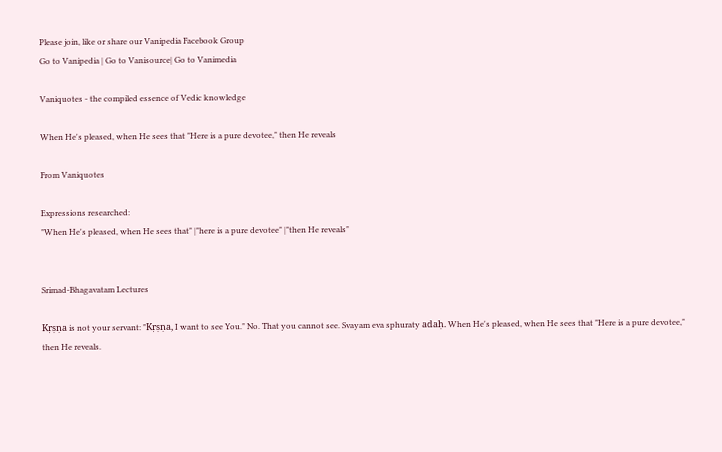Please join, like or share our Vanipedia Facebook Group
Go to Vanipedia | Go to Vanisource| Go to Vanimedia

Vaniquotes - the compiled essence of Vedic knowledge

When He's pleased, when He sees that "Here is a pure devotee," then He reveals

From Vaniquotes

Expressions researched:
"When He's pleased, when He sees that" |"here is a pure devotee" |"then He reveals"


Srimad-Bhagavatam Lectures

Kṛṣṇa is not your servant: "Kṛṣṇa, I want to see You." No. That you cannot see. Svayam eva sphuraty adaḥ. When He's pleased, when He sees that "Here is a pure devotee," then He reveals.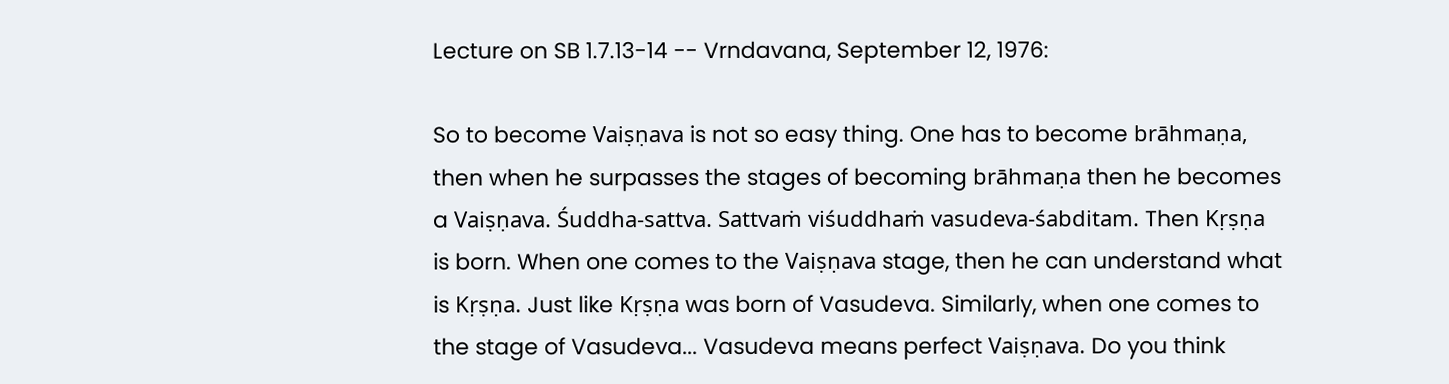Lecture on SB 1.7.13-14 -- Vrndavana, September 12, 1976:

So to become Vaiṣṇava is not so easy thing. One has to become brāhmaṇa, then when he surpasses the stages of becoming brāhmaṇa then he becomes a Vaiṣṇava. Śuddha-sattva. Sattvaṁ viśuddhaṁ vasudeva-śabditam. Then Kṛṣṇa is born. When one comes to the Vaiṣṇava stage, then he can understand what is Kṛṣṇa. Just like Kṛṣṇa was born of Vasudeva. Similarly, when one comes to the stage of Vasudeva... Vasudeva means perfect Vaiṣṇava. Do you think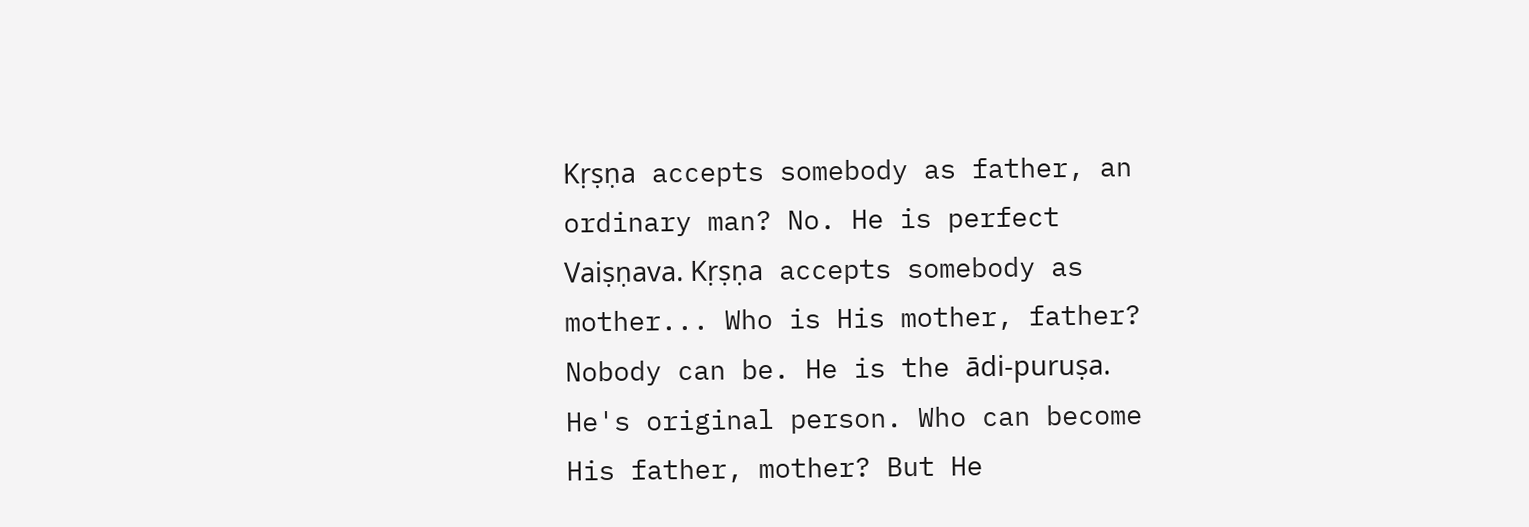Kṛṣṇa accepts somebody as father, an ordinary man? No. He is perfect Vaiṣṇava. Kṛṣṇa accepts somebody as mother... Who is His mother, father? Nobody can be. He is the ādi-puruṣa. He's original person. Who can become His father, mother? But He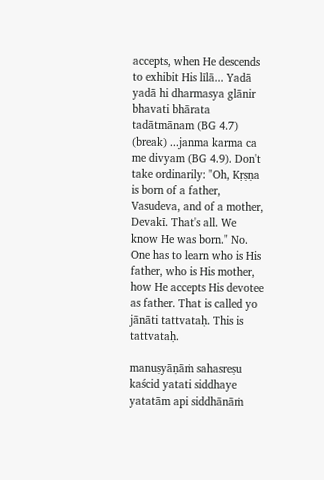accepts, when He descends to exhibit His līlā... Yadā yadā hi dharmasya glānir bhavati bhārata tadātmānam (BG 4.7) (break) ...janma karma ca me divyam (BG 4.9). Don't take ordinarily: "Oh, Kṛṣṇa is born of a father, Vasudeva, and of a mother, Devakī. That's all. We know He was born." No. One has to learn who is His father, who is His mother, how He accepts His devotee as father. That is called yo jānāti tattvataḥ. This is tattvataḥ.

manuṣyāṇāṁ sahasreṣu
kaścid yatati siddhaye
yatatām api siddhānāṁ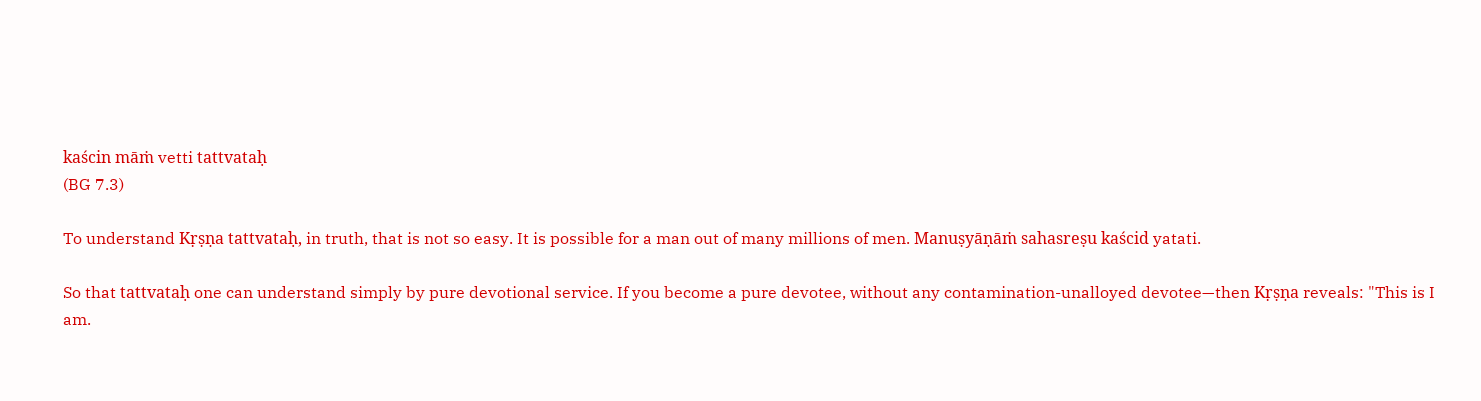kaścin māṁ vetti tattvataḥ
(BG 7.3)

To understand Kṛṣṇa tattvataḥ, in truth, that is not so easy. It is possible for a man out of many millions of men. Manuṣyāṇāṁ sahasreṣu kaścid yatati.

So that tattvataḥ one can understand simply by pure devotional service. If you become a pure devotee, without any contamination-unalloyed devotee—then Kṛṣṇa reveals: "This is I am.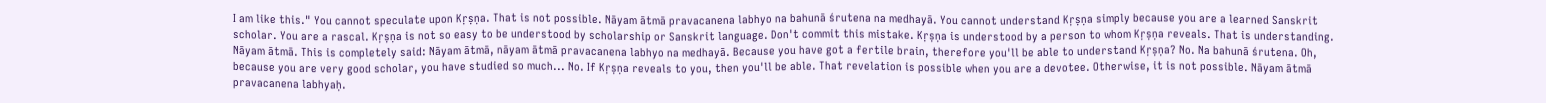I am like this." You cannot speculate upon Kṛṣṇa. That is not possible. Nāyam ātmā pravacanena labhyo na bahunā śrutena na medhayā. You cannot understand Kṛṣṇa simply because you are a learned Sanskrit scholar. You are a rascal. Kṛṣṇa is not so easy to be understood by scholarship or Sanskrit language. Don't commit this mistake. Kṛṣṇa is understood by a person to whom Kṛṣṇa reveals. That is understanding. Nāyam ātmā. This is completely said: Nāyam ātmā, nāyam ātmā pravacanena labhyo na medhayā. Because you have got a fertile brain, therefore you'll be able to understand Kṛṣṇa? No. Na bahunā śrutena. Oh, because you are very good scholar, you have studied so much... No. If Kṛṣṇa reveals to you, then you'll be able. That revelation is possible when you are a devotee. Otherwise, it is not possible. Nāyam ātmā pravacanena labhyaḥ.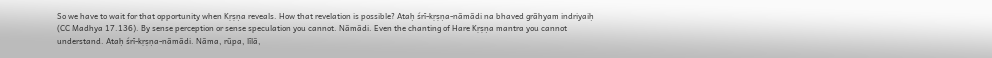So we have to wait for that opportunity when Kṛṣṇa reveals. How that revelation is possible? Ataḥ śrī-kṛṣṇa-nāmādi na bhaved grāhyam indriyaiḥ (CC Madhya 17.136). By sense perception or sense speculation you cannot. Nāmādi. Even the chanting of Hare Kṛṣṇa mantra you cannot understand. Ataḥ śrī-kṛṣṇa-nāmādi. Nāma, rūpa, līlā,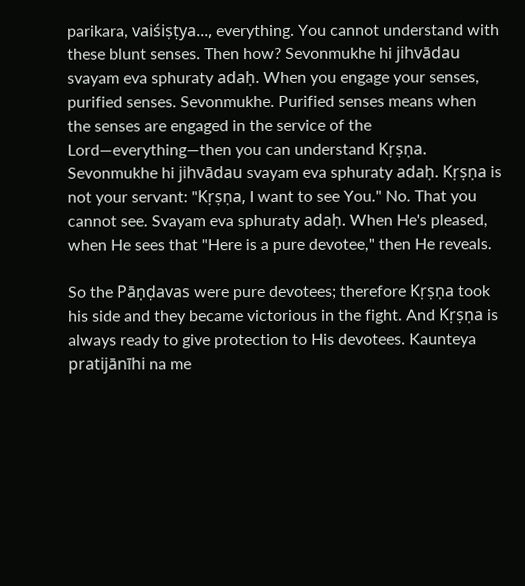parikara, vaiśiṣṭya..., everything. You cannot understand with these blunt senses. Then how? Sevonmukhe hi jihvādau svayam eva sphuraty adaḥ. When you engage your senses, purified senses. Sevonmukhe. Purified senses means when the senses are engaged in the service of the Lord—everything—then you can understand Kṛṣṇa. Sevonmukhe hi jihvādau svayam eva sphuraty adaḥ. Kṛṣṇa is not your servant: "Kṛṣṇa, I want to see You." No. That you cannot see. Svayam eva sphuraty adaḥ. When He's pleased, when He sees that "Here is a pure devotee," then He reveals.

So the Pāṇḍavas were pure devotees; therefore Kṛṣṇa took his side and they became victorious in the fight. And Kṛṣṇa is always ready to give protection to His devotees. Kaunteya pratijānīhi na me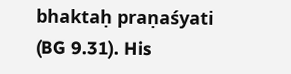bhaktaḥ praṇaśyati (BG 9.31). His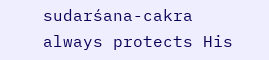sudarśana-cakra always protects His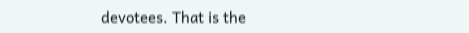devotees. That is the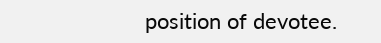position of devotee.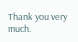Thank you very much.